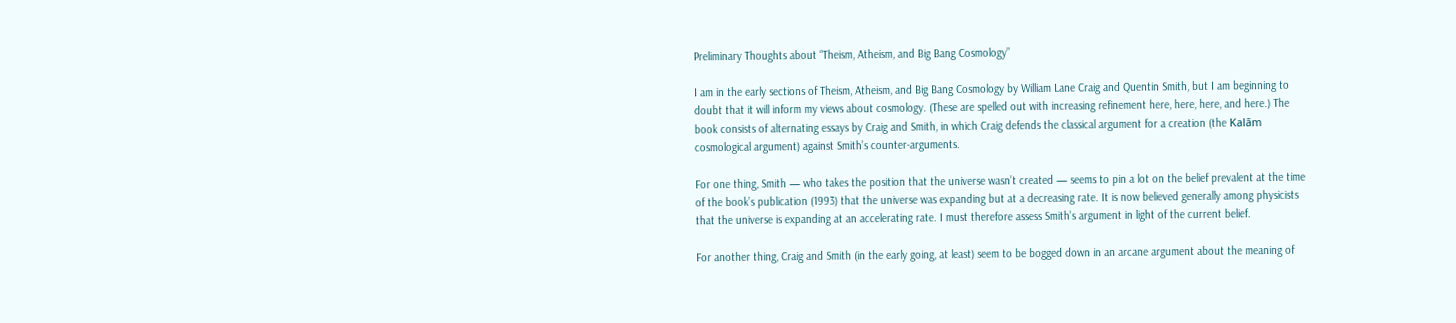Preliminary Thoughts about “Theism, Atheism, and Big Bang Cosmology”

I am in the early sections of Theism, Atheism, and Big Bang Cosmology by William Lane Craig and Quentin Smith, but I am beginning to doubt that it will inform my views about cosmology. (These are spelled out with increasing refinement here, here, here, and here.) The book consists of alternating essays by Craig and Smith, in which Craig defends the classical argument for a creation (the Kalām cosmological argument) against Smith’s counter-arguments.

For one thing, Smith — who takes the position that the universe wasn’t created — seems to pin a lot on the belief prevalent at the time of the book’s publication (1993) that the universe was expanding but at a decreasing rate. It is now believed generally among physicists that the universe is expanding at an accelerating rate. I must therefore assess Smith’s argument in light of the current belief.

For another thing, Craig and Smith (in the early going, at least) seem to be bogged down in an arcane argument about the meaning of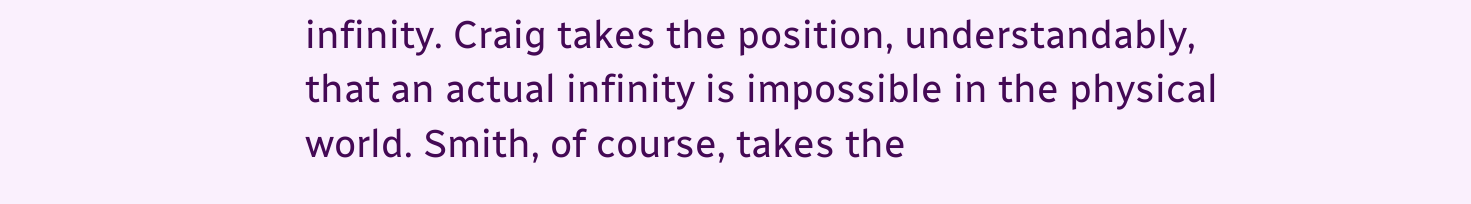infinity. Craig takes the position, understandably, that an actual infinity is impossible in the physical world. Smith, of course, takes the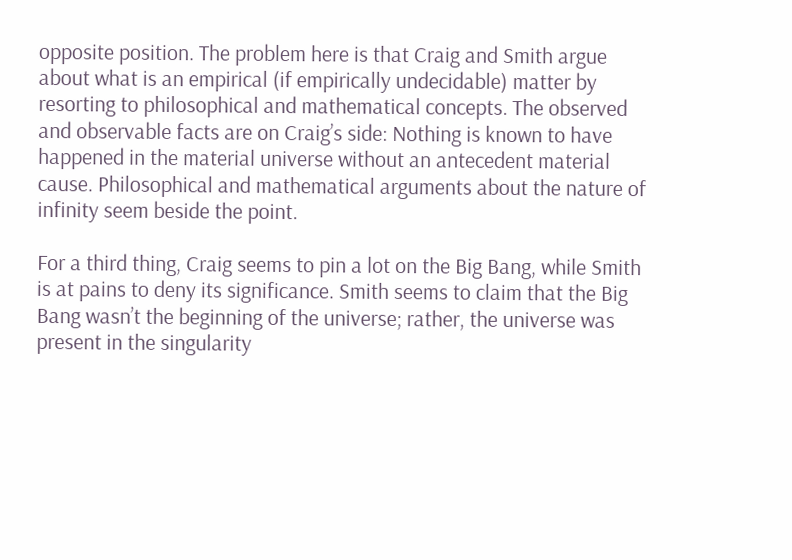opposite position. The problem here is that Craig and Smith argue about what is an empirical (if empirically undecidable) matter by resorting to philosophical and mathematical concepts. The observed and observable facts are on Craig’s side: Nothing is known to have happened in the material universe without an antecedent material cause. Philosophical and mathematical arguments about the nature of infinity seem beside the point.

For a third thing, Craig seems to pin a lot on the Big Bang, while Smith is at pains to deny its significance. Smith seems to claim that the Big Bang wasn’t the beginning of the universe; rather, the universe was present in the singularity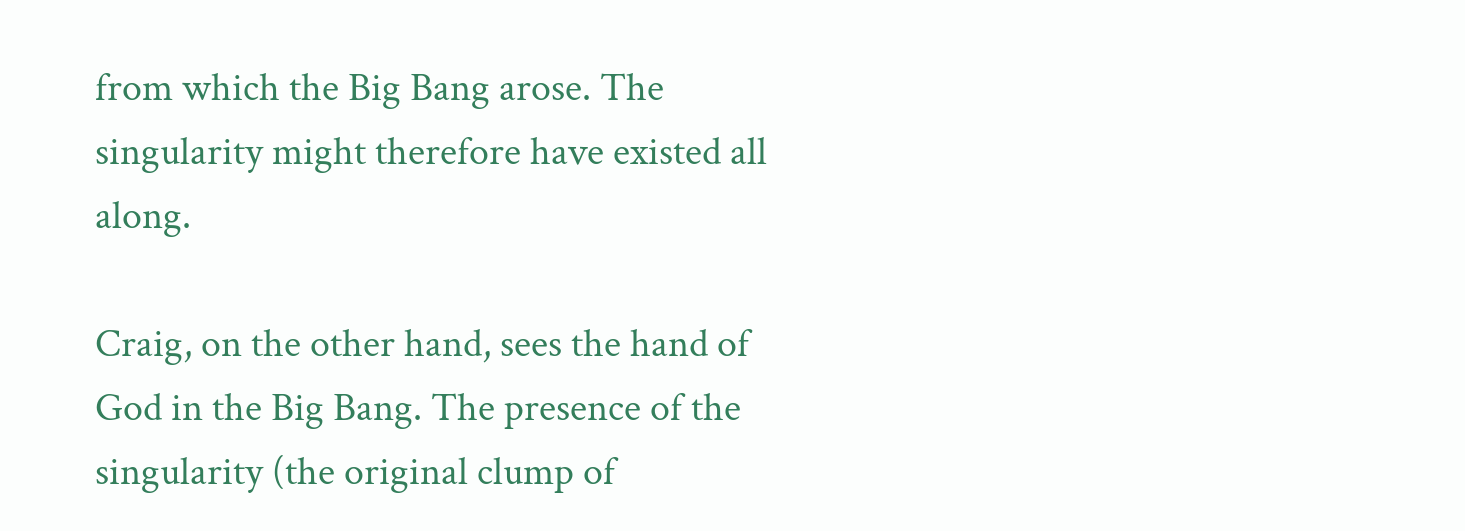from which the Big Bang arose. The singularity might therefore have existed all along.

Craig, on the other hand, sees the hand of God in the Big Bang. The presence of the singularity (the original clump of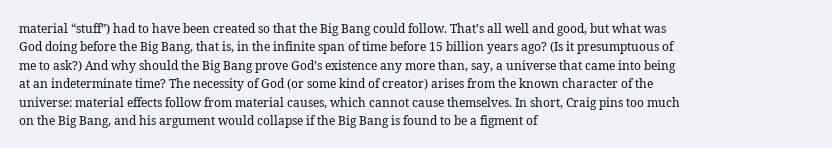material “stuff”) had to have been created so that the Big Bang could follow. That’s all well and good, but what was God doing before the Big Bang, that is, in the infinite span of time before 15 billion years ago? (Is it presumptuous of me to ask?) And why should the Big Bang prove God’s existence any more than, say, a universe that came into being at an indeterminate time? The necessity of God (or some kind of creator) arises from the known character of the universe: material effects follow from material causes, which cannot cause themselves. In short, Craig pins too much on the Big Bang, and his argument would collapse if the Big Bang is found to be a figment of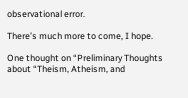observational error.

There’s much more to come, I hope.

One thought on “Preliminary Thoughts about “Theism, Atheism, and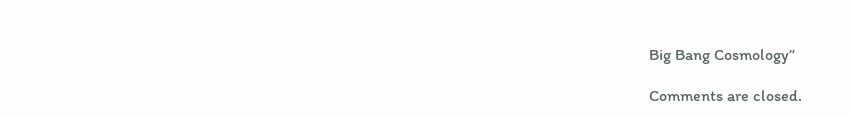Big Bang Cosmology”

Comments are closed.